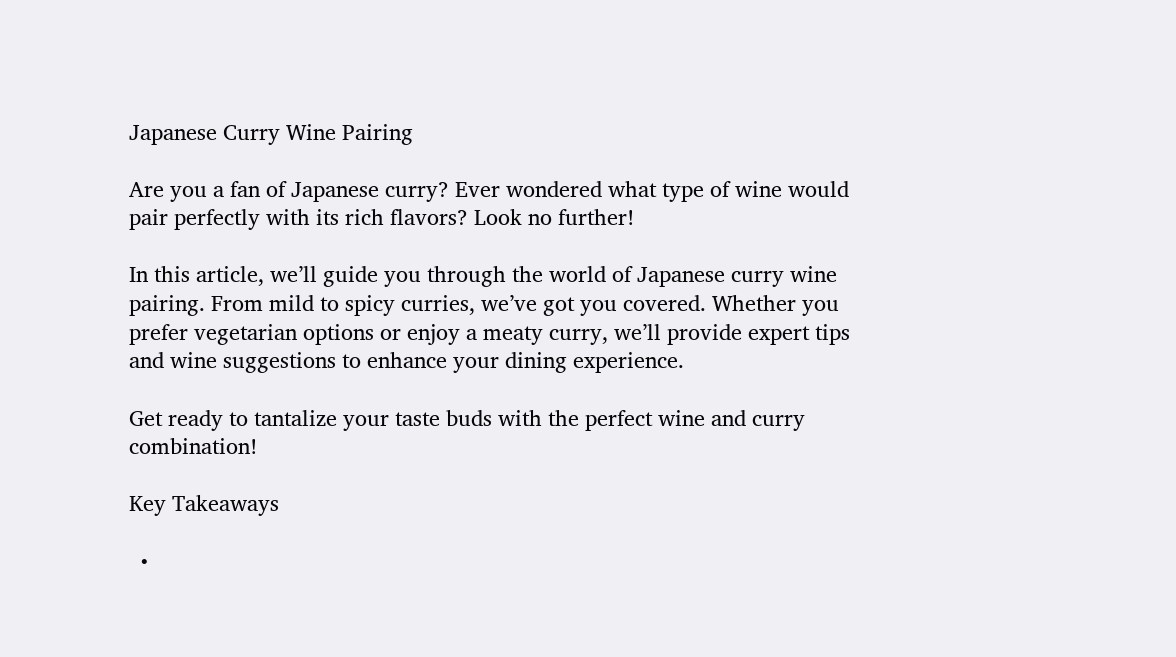Japanese Curry Wine Pairing

Are you a fan of Japanese curry? Ever wondered what type of wine would pair perfectly with its rich flavors? Look no further!

In this article, we’ll guide you through the world of Japanese curry wine pairing. From mild to spicy curries, we’ve got you covered. Whether you prefer vegetarian options or enjoy a meaty curry, we’ll provide expert tips and wine suggestions to enhance your dining experience.

Get ready to tantalize your taste buds with the perfect wine and curry combination!

Key Takeaways

  •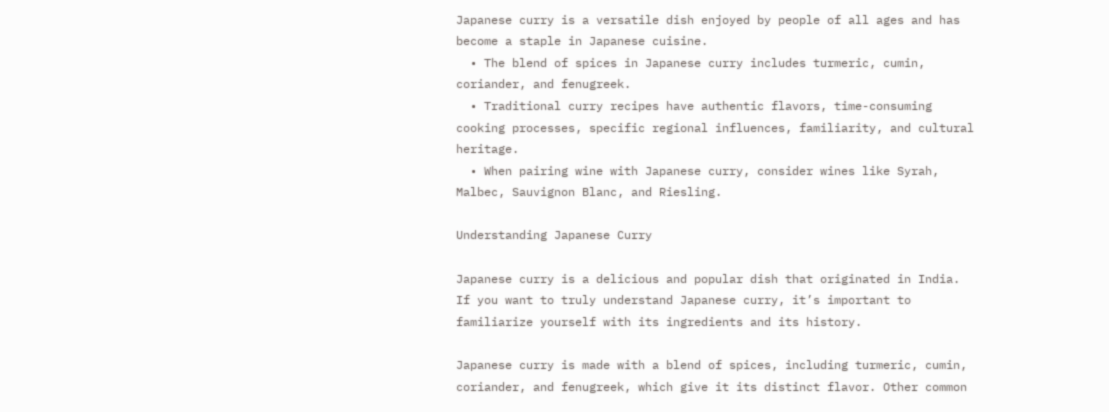Japanese curry is a versatile dish enjoyed by people of all ages and has become a staple in Japanese cuisine.
  • The blend of spices in Japanese curry includes turmeric, cumin, coriander, and fenugreek.
  • Traditional curry recipes have authentic flavors, time-consuming cooking processes, specific regional influences, familiarity, and cultural heritage.
  • When pairing wine with Japanese curry, consider wines like Syrah, Malbec, Sauvignon Blanc, and Riesling.

Understanding Japanese Curry

Japanese curry is a delicious and popular dish that originated in India. If you want to truly understand Japanese curry, it’s important to familiarize yourself with its ingredients and its history.

Japanese curry is made with a blend of spices, including turmeric, cumin, coriander, and fenugreek, which give it its distinct flavor. Other common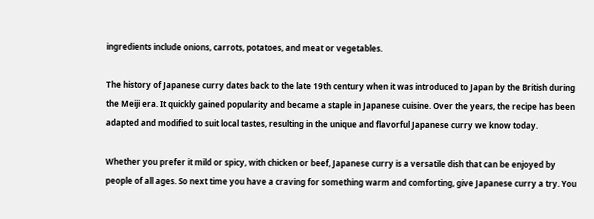ingredients include onions, carrots, potatoes, and meat or vegetables.

The history of Japanese curry dates back to the late 19th century when it was introduced to Japan by the British during the Meiji era. It quickly gained popularity and became a staple in Japanese cuisine. Over the years, the recipe has been adapted and modified to suit local tastes, resulting in the unique and flavorful Japanese curry we know today.

Whether you prefer it mild or spicy, with chicken or beef, Japanese curry is a versatile dish that can be enjoyed by people of all ages. So next time you have a craving for something warm and comforting, give Japanese curry a try. You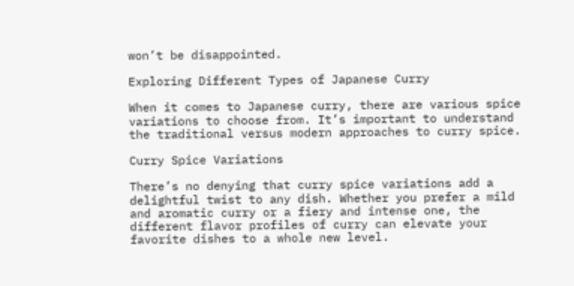won’t be disappointed.

Exploring Different Types of Japanese Curry

When it comes to Japanese curry, there are various spice variations to choose from. It’s important to understand the traditional versus modern approaches to curry spice.

Curry Spice Variations

There’s no denying that curry spice variations add a delightful twist to any dish. Whether you prefer a mild and aromatic curry or a fiery and intense one, the different flavor profiles of curry can elevate your favorite dishes to a whole new level.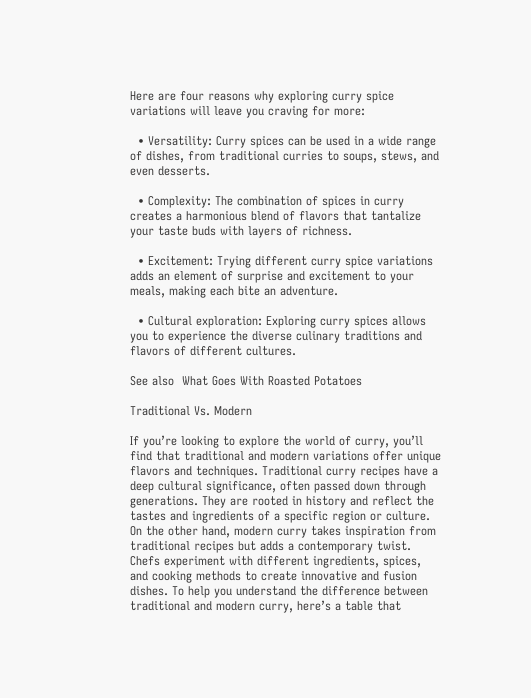Here are four reasons why exploring curry spice variations will leave you craving for more:

  • Versatility: Curry spices can be used in a wide range of dishes, from traditional curries to soups, stews, and even desserts.

  • Complexity: The combination of spices in curry creates a harmonious blend of flavors that tantalize your taste buds with layers of richness.

  • Excitement: Trying different curry spice variations adds an element of surprise and excitement to your meals, making each bite an adventure.

  • Cultural exploration: Exploring curry spices allows you to experience the diverse culinary traditions and flavors of different cultures.

See also  What Goes With Roasted Potatoes

Traditional Vs. Modern

If you’re looking to explore the world of curry, you’ll find that traditional and modern variations offer unique flavors and techniques. Traditional curry recipes have a deep cultural significance, often passed down through generations. They are rooted in history and reflect the tastes and ingredients of a specific region or culture. On the other hand, modern curry takes inspiration from traditional recipes but adds a contemporary twist. Chefs experiment with different ingredients, spices, and cooking methods to create innovative and fusion dishes. To help you understand the difference between traditional and modern curry, here’s a table that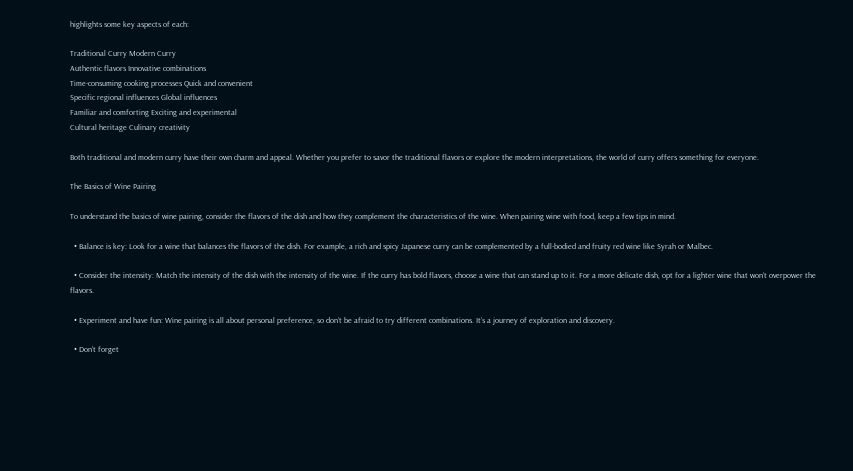highlights some key aspects of each:

Traditional Curry Modern Curry
Authentic flavors Innovative combinations
Time-consuming cooking processes Quick and convenient
Specific regional influences Global influences
Familiar and comforting Exciting and experimental
Cultural heritage Culinary creativity

Both traditional and modern curry have their own charm and appeal. Whether you prefer to savor the traditional flavors or explore the modern interpretations, the world of curry offers something for everyone.

The Basics of Wine Pairing

To understand the basics of wine pairing, consider the flavors of the dish and how they complement the characteristics of the wine. When pairing wine with food, keep a few tips in mind.

  • Balance is key: Look for a wine that balances the flavors of the dish. For example, a rich and spicy Japanese curry can be complemented by a full-bodied and fruity red wine like Syrah or Malbec.

  • Consider the intensity: Match the intensity of the dish with the intensity of the wine. If the curry has bold flavors, choose a wine that can stand up to it. For a more delicate dish, opt for a lighter wine that won’t overpower the flavors.

  • Experiment and have fun: Wine pairing is all about personal preference, so don’t be afraid to try different combinations. It’s a journey of exploration and discovery.

  • Don’t forget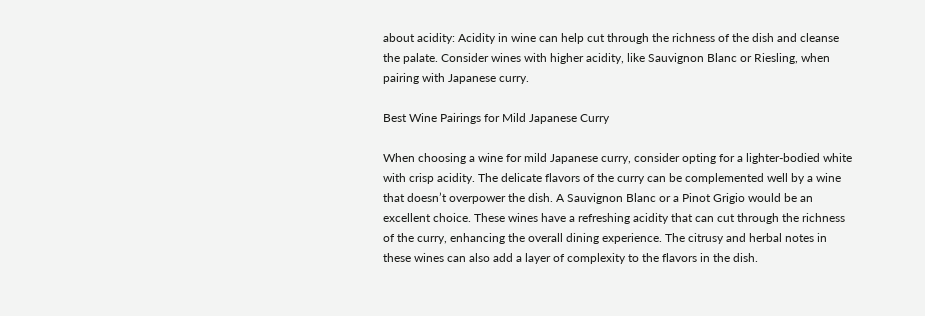about acidity: Acidity in wine can help cut through the richness of the dish and cleanse the palate. Consider wines with higher acidity, like Sauvignon Blanc or Riesling, when pairing with Japanese curry.

Best Wine Pairings for Mild Japanese Curry

When choosing a wine for mild Japanese curry, consider opting for a lighter-bodied white with crisp acidity. The delicate flavors of the curry can be complemented well by a wine that doesn’t overpower the dish. A Sauvignon Blanc or a Pinot Grigio would be an excellent choice. These wines have a refreshing acidity that can cut through the richness of the curry, enhancing the overall dining experience. The citrusy and herbal notes in these wines can also add a layer of complexity to the flavors in the dish.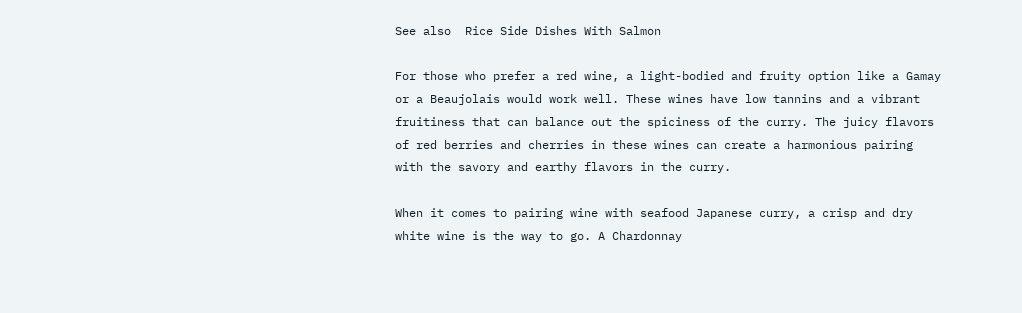See also  Rice Side Dishes With Salmon

For those who prefer a red wine, a light-bodied and fruity option like a Gamay or a Beaujolais would work well. These wines have low tannins and a vibrant fruitiness that can balance out the spiciness of the curry. The juicy flavors of red berries and cherries in these wines can create a harmonious pairing with the savory and earthy flavors in the curry.

When it comes to pairing wine with seafood Japanese curry, a crisp and dry white wine is the way to go. A Chardonnay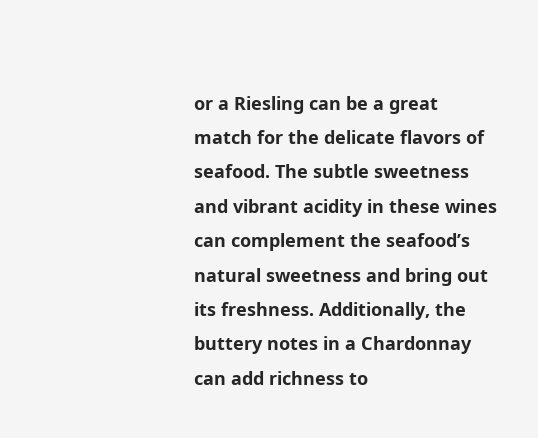or a Riesling can be a great match for the delicate flavors of seafood. The subtle sweetness and vibrant acidity in these wines can complement the seafood’s natural sweetness and bring out its freshness. Additionally, the buttery notes in a Chardonnay can add richness to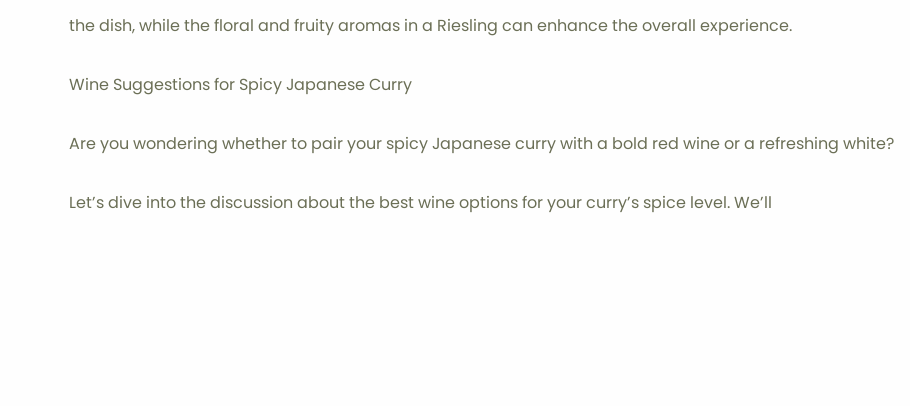the dish, while the floral and fruity aromas in a Riesling can enhance the overall experience.

Wine Suggestions for Spicy Japanese Curry

Are you wondering whether to pair your spicy Japanese curry with a bold red wine or a refreshing white?

Let’s dive into the discussion about the best wine options for your curry’s spice level. We’ll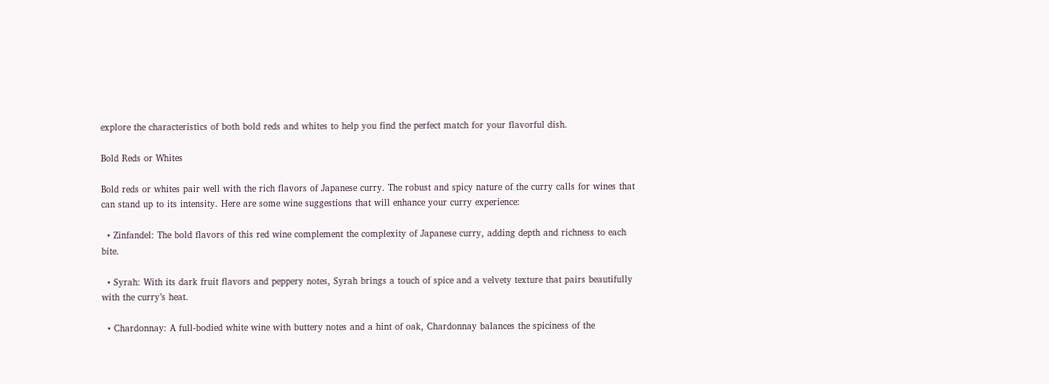explore the characteristics of both bold reds and whites to help you find the perfect match for your flavorful dish.

Bold Reds or Whites

Bold reds or whites pair well with the rich flavors of Japanese curry. The robust and spicy nature of the curry calls for wines that can stand up to its intensity. Here are some wine suggestions that will enhance your curry experience:

  • Zinfandel: The bold flavors of this red wine complement the complexity of Japanese curry, adding depth and richness to each bite.

  • Syrah: With its dark fruit flavors and peppery notes, Syrah brings a touch of spice and a velvety texture that pairs beautifully with the curry’s heat.

  • Chardonnay: A full-bodied white wine with buttery notes and a hint of oak, Chardonnay balances the spiciness of the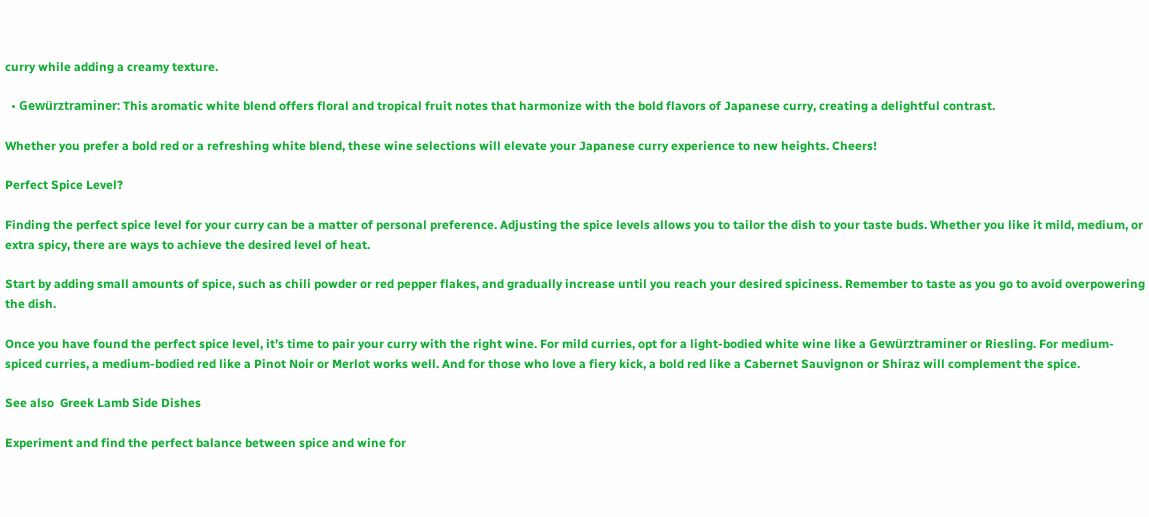curry while adding a creamy texture.

  • Gewürztraminer: This aromatic white blend offers floral and tropical fruit notes that harmonize with the bold flavors of Japanese curry, creating a delightful contrast.

Whether you prefer a bold red or a refreshing white blend, these wine selections will elevate your Japanese curry experience to new heights. Cheers!

Perfect Spice Level?

Finding the perfect spice level for your curry can be a matter of personal preference. Adjusting the spice levels allows you to tailor the dish to your taste buds. Whether you like it mild, medium, or extra spicy, there are ways to achieve the desired level of heat.

Start by adding small amounts of spice, such as chili powder or red pepper flakes, and gradually increase until you reach your desired spiciness. Remember to taste as you go to avoid overpowering the dish.

Once you have found the perfect spice level, it’s time to pair your curry with the right wine. For mild curries, opt for a light-bodied white wine like a Gewürztraminer or Riesling. For medium-spiced curries, a medium-bodied red like a Pinot Noir or Merlot works well. And for those who love a fiery kick, a bold red like a Cabernet Sauvignon or Shiraz will complement the spice.

See also  Greek Lamb Side Dishes

Experiment and find the perfect balance between spice and wine for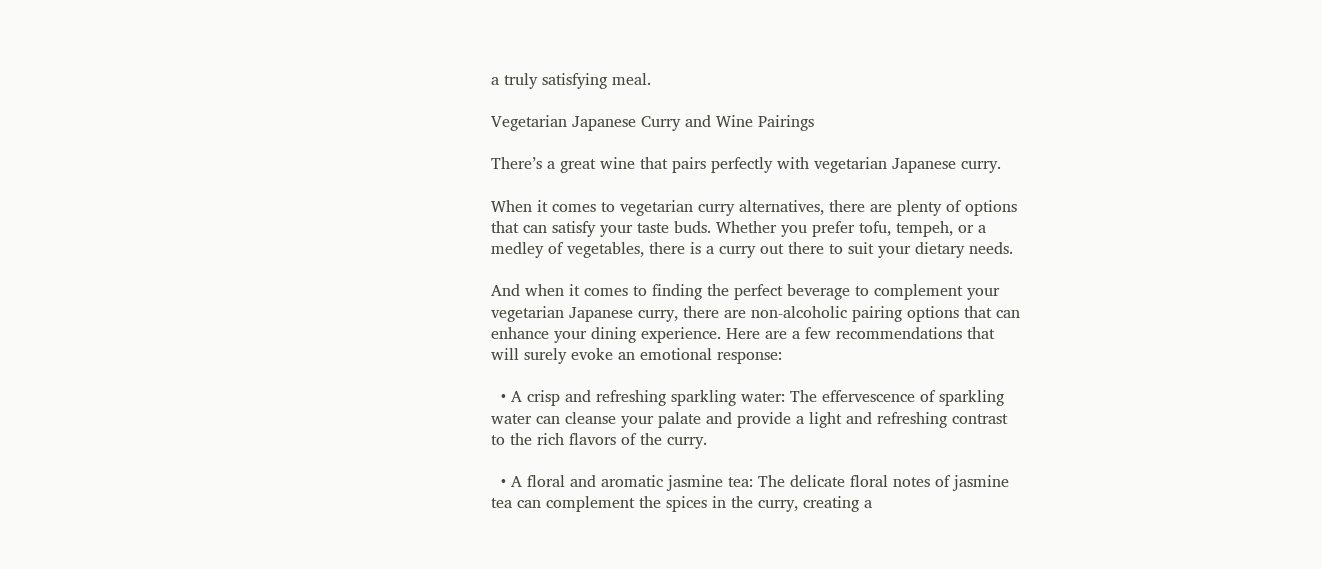a truly satisfying meal.

Vegetarian Japanese Curry and Wine Pairings

There’s a great wine that pairs perfectly with vegetarian Japanese curry.

When it comes to vegetarian curry alternatives, there are plenty of options that can satisfy your taste buds. Whether you prefer tofu, tempeh, or a medley of vegetables, there is a curry out there to suit your dietary needs.

And when it comes to finding the perfect beverage to complement your vegetarian Japanese curry, there are non-alcoholic pairing options that can enhance your dining experience. Here are a few recommendations that will surely evoke an emotional response:

  • A crisp and refreshing sparkling water: The effervescence of sparkling water can cleanse your palate and provide a light and refreshing contrast to the rich flavors of the curry.

  • A floral and aromatic jasmine tea: The delicate floral notes of jasmine tea can complement the spices in the curry, creating a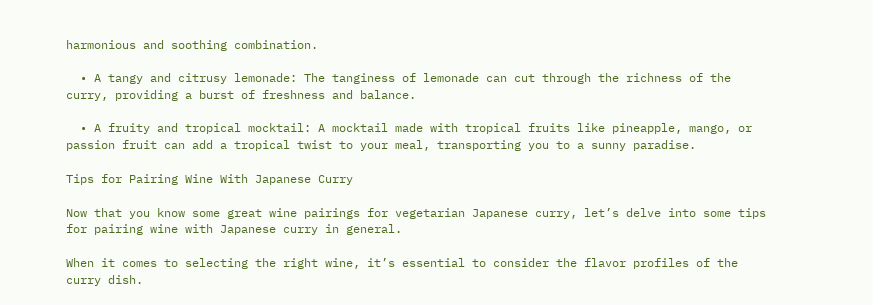harmonious and soothing combination.

  • A tangy and citrusy lemonade: The tanginess of lemonade can cut through the richness of the curry, providing a burst of freshness and balance.

  • A fruity and tropical mocktail: A mocktail made with tropical fruits like pineapple, mango, or passion fruit can add a tropical twist to your meal, transporting you to a sunny paradise.

Tips for Pairing Wine With Japanese Curry

Now that you know some great wine pairings for vegetarian Japanese curry, let’s delve into some tips for pairing wine with Japanese curry in general.

When it comes to selecting the right wine, it’s essential to consider the flavor profiles of the curry dish.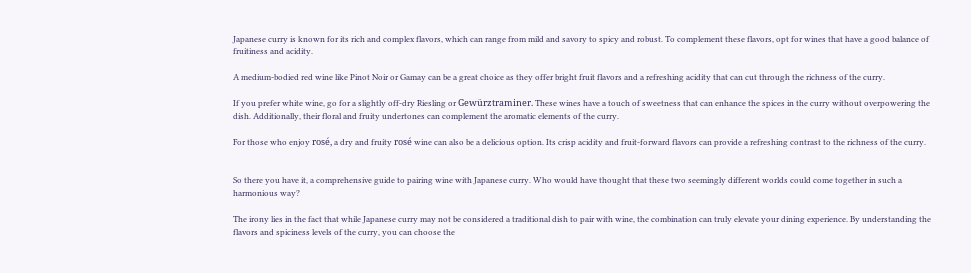Japanese curry is known for its rich and complex flavors, which can range from mild and savory to spicy and robust. To complement these flavors, opt for wines that have a good balance of fruitiness and acidity.

A medium-bodied red wine like Pinot Noir or Gamay can be a great choice as they offer bright fruit flavors and a refreshing acidity that can cut through the richness of the curry.

If you prefer white wine, go for a slightly off-dry Riesling or Gewürztraminer. These wines have a touch of sweetness that can enhance the spices in the curry without overpowering the dish. Additionally, their floral and fruity undertones can complement the aromatic elements of the curry.

For those who enjoy rosé, a dry and fruity rosé wine can also be a delicious option. Its crisp acidity and fruit-forward flavors can provide a refreshing contrast to the richness of the curry.


So there you have it, a comprehensive guide to pairing wine with Japanese curry. Who would have thought that these two seemingly different worlds could come together in such a harmonious way?

The irony lies in the fact that while Japanese curry may not be considered a traditional dish to pair with wine, the combination can truly elevate your dining experience. By understanding the flavors and spiciness levels of the curry, you can choose the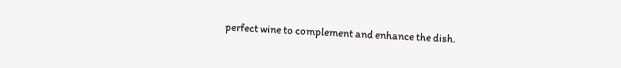perfect wine to complement and enhance the dish.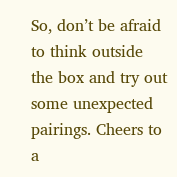So, don’t be afraid to think outside the box and try out some unexpected pairings. Cheers to a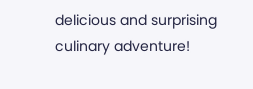delicious and surprising culinary adventure!